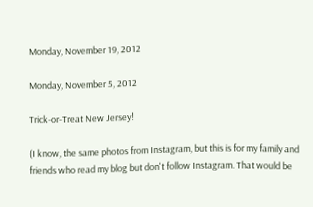Monday, November 19, 2012

Monday, November 5, 2012

Trick-or-Treat New Jersey!

(I know, the same photos from Instagram, but this is for my family and friends who read my blog but don't follow Instagram. That would be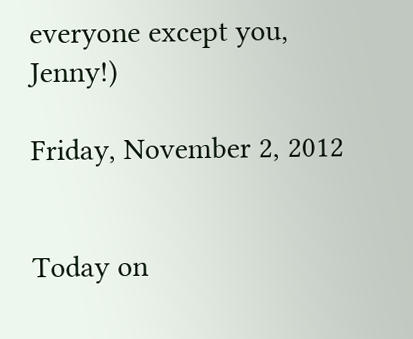everyone except you, Jenny!)

Friday, November 2, 2012


Today on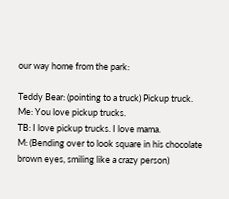our way home from the park:

Teddy Bear: (pointing to a truck) Pickup truck.
Me: You love pickup trucks.
TB: I love pickup trucks. I love mama.
M: (Bending over to look square in his chocolate brown eyes, smiling like a crazy person)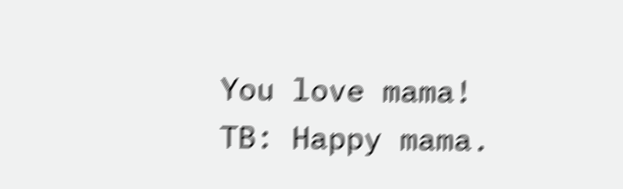You love mama!
TB: Happy mama.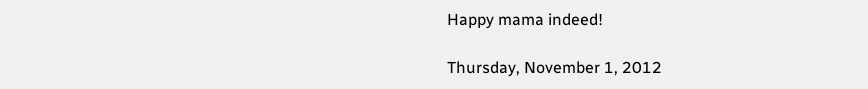Happy mama indeed!

Thursday, November 1, 2012